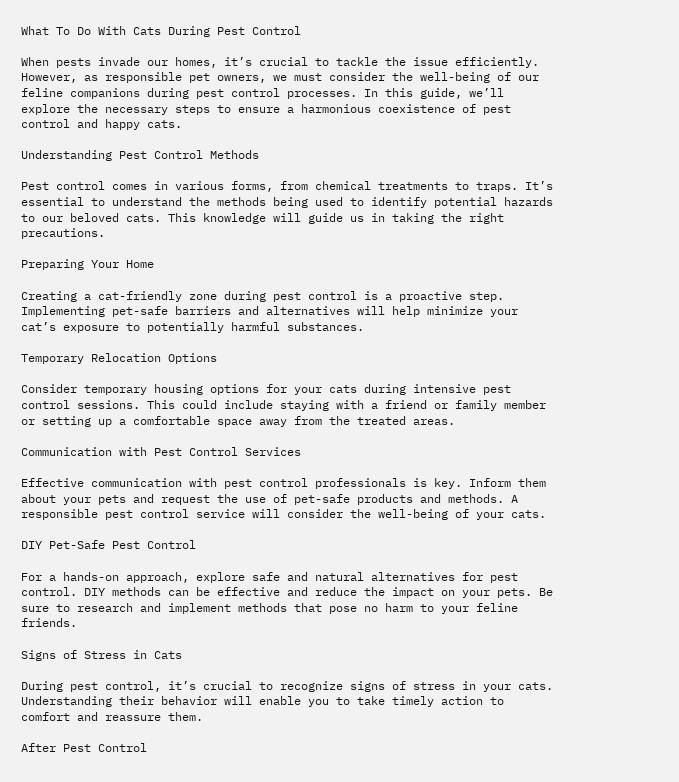What To Do With Cats During Pest Control

When pests invade our homes, it’s crucial to tackle the issue efficiently. However, as responsible pet owners, we must consider the well-being of our feline companions during pest control processes. In this guide, we’ll explore the necessary steps to ensure a harmonious coexistence of pest control and happy cats.

Understanding Pest Control Methods

Pest control comes in various forms, from chemical treatments to traps. It’s essential to understand the methods being used to identify potential hazards to our beloved cats. This knowledge will guide us in taking the right precautions.

Preparing Your Home

Creating a cat-friendly zone during pest control is a proactive step. Implementing pet-safe barriers and alternatives will help minimize your cat’s exposure to potentially harmful substances.

Temporary Relocation Options

Consider temporary housing options for your cats during intensive pest control sessions. This could include staying with a friend or family member or setting up a comfortable space away from the treated areas.

Communication with Pest Control Services

Effective communication with pest control professionals is key. Inform them about your pets and request the use of pet-safe products and methods. A responsible pest control service will consider the well-being of your cats.

DIY Pet-Safe Pest Control

For a hands-on approach, explore safe and natural alternatives for pest control. DIY methods can be effective and reduce the impact on your pets. Be sure to research and implement methods that pose no harm to your feline friends.

Signs of Stress in Cats

During pest control, it’s crucial to recognize signs of stress in your cats. Understanding their behavior will enable you to take timely action to comfort and reassure them.

After Pest Control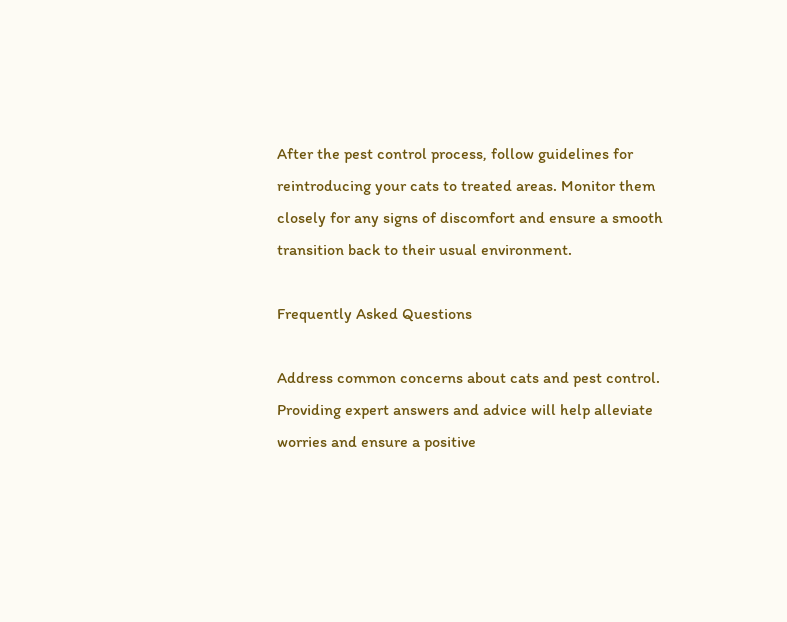After the pest control process, follow guidelines for reintroducing your cats to treated areas. Monitor them closely for any signs of discomfort and ensure a smooth transition back to their usual environment.

Frequently Asked Questions

Address common concerns about cats and pest control. Providing expert answers and advice will help alleviate worries and ensure a positive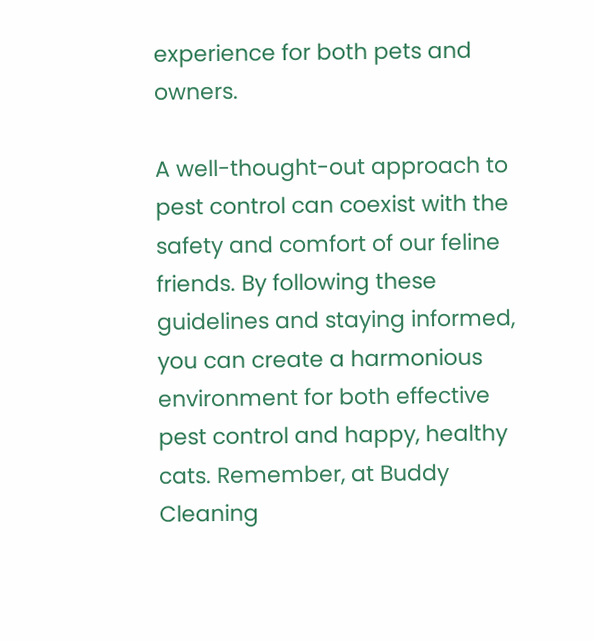experience for both pets and owners.

A well-thought-out approach to pest control can coexist with the safety and comfort of our feline friends. By following these guidelines and staying informed, you can create a harmonious environment for both effective pest control and happy, healthy cats. Remember, at Buddy Cleaning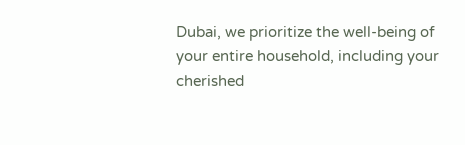Dubai, we prioritize the well-being of your entire household, including your cherished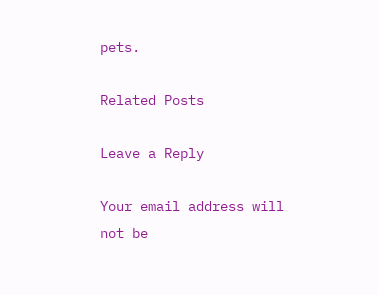pets.

Related Posts

Leave a Reply

Your email address will not be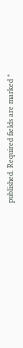published. Required fields are marked *